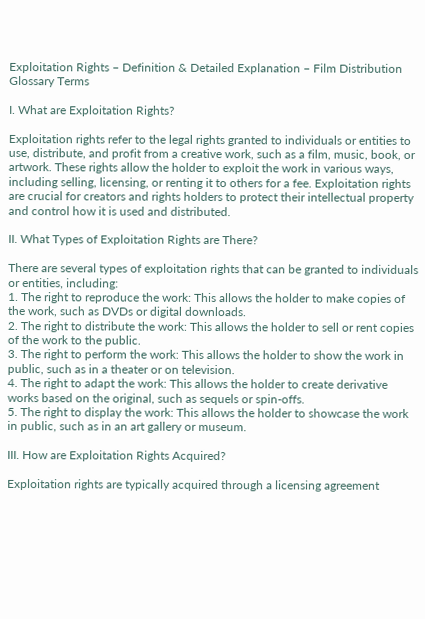Exploitation Rights – Definition & Detailed Explanation – Film Distribution Glossary Terms

I. What are Exploitation Rights?

Exploitation rights refer to the legal rights granted to individuals or entities to use, distribute, and profit from a creative work, such as a film, music, book, or artwork. These rights allow the holder to exploit the work in various ways, including selling, licensing, or renting it to others for a fee. Exploitation rights are crucial for creators and rights holders to protect their intellectual property and control how it is used and distributed.

II. What Types of Exploitation Rights are There?

There are several types of exploitation rights that can be granted to individuals or entities, including:
1. The right to reproduce the work: This allows the holder to make copies of the work, such as DVDs or digital downloads.
2. The right to distribute the work: This allows the holder to sell or rent copies of the work to the public.
3. The right to perform the work: This allows the holder to show the work in public, such as in a theater or on television.
4. The right to adapt the work: This allows the holder to create derivative works based on the original, such as sequels or spin-offs.
5. The right to display the work: This allows the holder to showcase the work in public, such as in an art gallery or museum.

III. How are Exploitation Rights Acquired?

Exploitation rights are typically acquired through a licensing agreement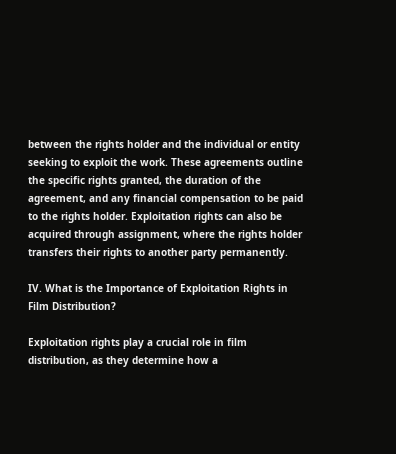between the rights holder and the individual or entity seeking to exploit the work. These agreements outline the specific rights granted, the duration of the agreement, and any financial compensation to be paid to the rights holder. Exploitation rights can also be acquired through assignment, where the rights holder transfers their rights to another party permanently.

IV. What is the Importance of Exploitation Rights in Film Distribution?

Exploitation rights play a crucial role in film distribution, as they determine how a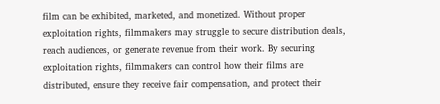film can be exhibited, marketed, and monetized. Without proper exploitation rights, filmmakers may struggle to secure distribution deals, reach audiences, or generate revenue from their work. By securing exploitation rights, filmmakers can control how their films are distributed, ensure they receive fair compensation, and protect their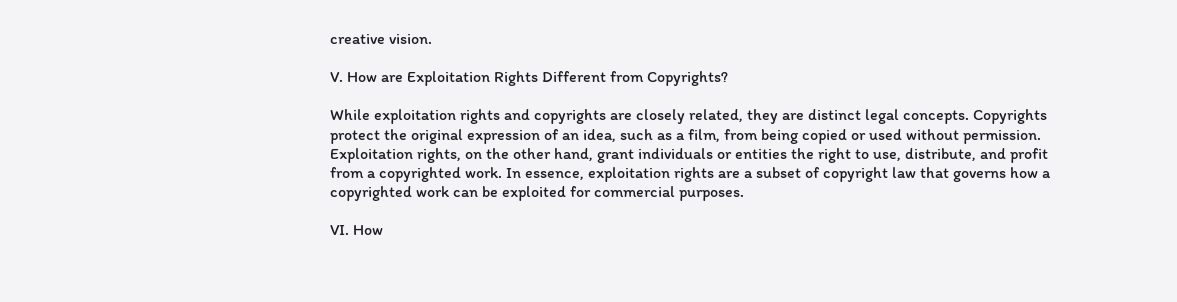creative vision.

V. How are Exploitation Rights Different from Copyrights?

While exploitation rights and copyrights are closely related, they are distinct legal concepts. Copyrights protect the original expression of an idea, such as a film, from being copied or used without permission. Exploitation rights, on the other hand, grant individuals or entities the right to use, distribute, and profit from a copyrighted work. In essence, exploitation rights are a subset of copyright law that governs how a copyrighted work can be exploited for commercial purposes.

VI. How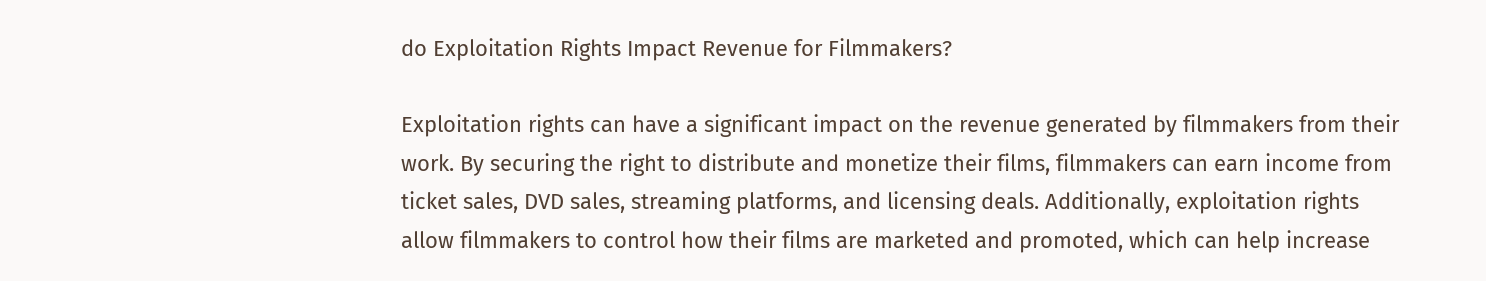do Exploitation Rights Impact Revenue for Filmmakers?

Exploitation rights can have a significant impact on the revenue generated by filmmakers from their work. By securing the right to distribute and monetize their films, filmmakers can earn income from ticket sales, DVD sales, streaming platforms, and licensing deals. Additionally, exploitation rights allow filmmakers to control how their films are marketed and promoted, which can help increase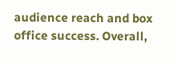audience reach and box office success. Overall,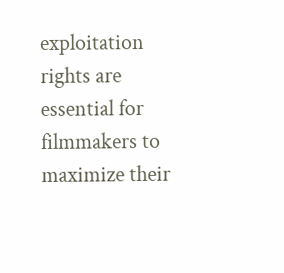exploitation rights are essential for filmmakers to maximize their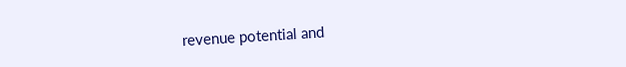revenue potential and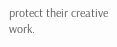protect their creative work.